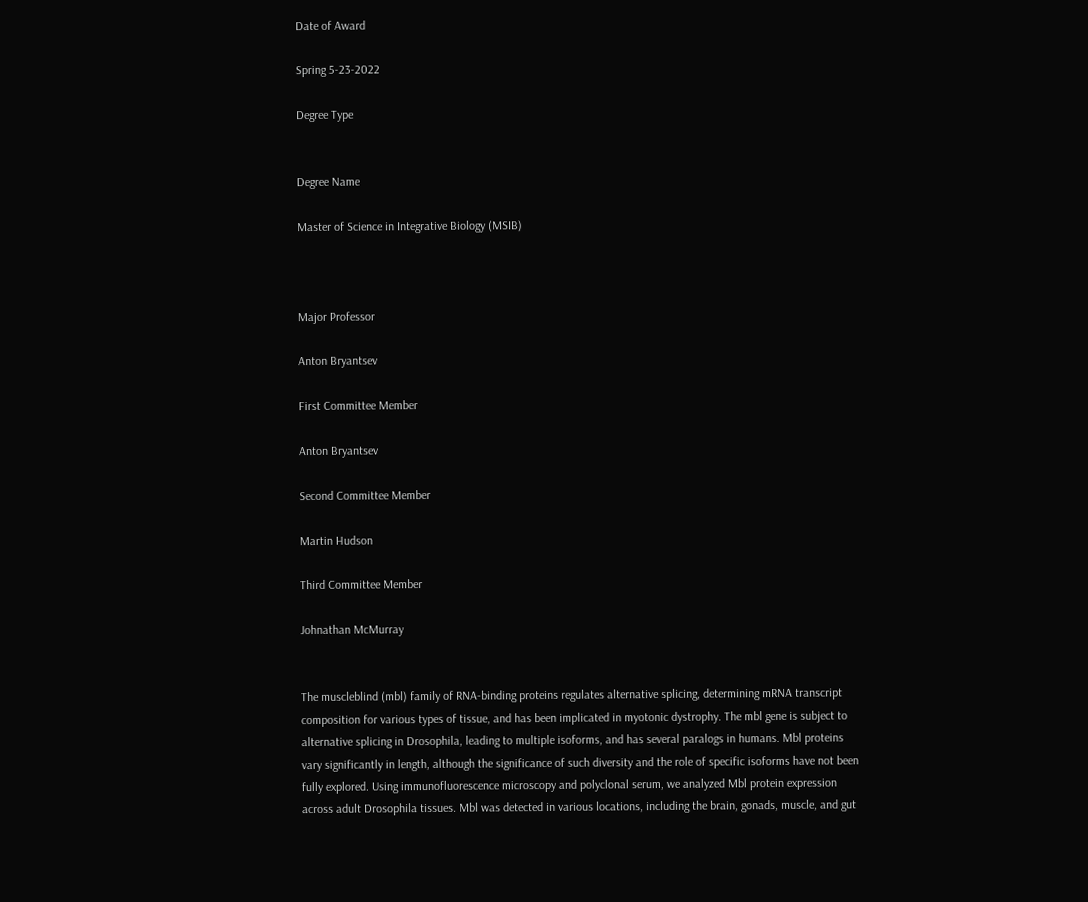Date of Award

Spring 5-23-2022

Degree Type


Degree Name

Master of Science in Integrative Biology (MSIB)



Major Professor

Anton Bryantsev

First Committee Member

Anton Bryantsev

Second Committee Member

Martin Hudson

Third Committee Member

Johnathan McMurray


The muscleblind (mbl) family of RNA-binding proteins regulates alternative splicing, determining mRNA transcript composition for various types of tissue, and has been implicated in myotonic dystrophy. The mbl gene is subject to alternative splicing in Drosophila, leading to multiple isoforms, and has several paralogs in humans. Mbl proteins vary significantly in length, although the significance of such diversity and the role of specific isoforms have not been fully explored. Using immunofluorescence microscopy and polyclonal serum, we analyzed Mbl protein expression across adult Drosophila tissues. Mbl was detected in various locations, including the brain, gonads, muscle, and gut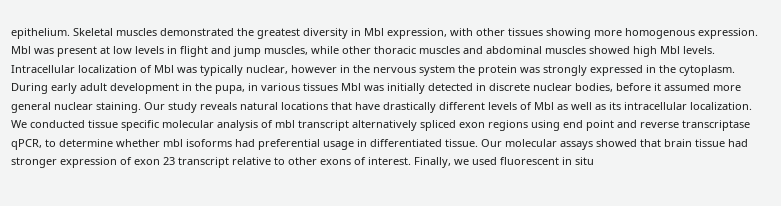epithelium. Skeletal muscles demonstrated the greatest diversity in Mbl expression, with other tissues showing more homogenous expression. Mbl was present at low levels in flight and jump muscles, while other thoracic muscles and abdominal muscles showed high Mbl levels. Intracellular localization of Mbl was typically nuclear, however in the nervous system the protein was strongly expressed in the cytoplasm. During early adult development in the pupa, in various tissues Mbl was initially detected in discrete nuclear bodies, before it assumed more general nuclear staining. Our study reveals natural locations that have drastically different levels of Mbl as well as its intracellular localization. We conducted tissue specific molecular analysis of mbl transcript alternatively spliced exon regions using end point and reverse transcriptase qPCR, to determine whether mbl isoforms had preferential usage in differentiated tissue. Our molecular assays showed that brain tissue had stronger expression of exon 23 transcript relative to other exons of interest. Finally, we used fluorescent in situ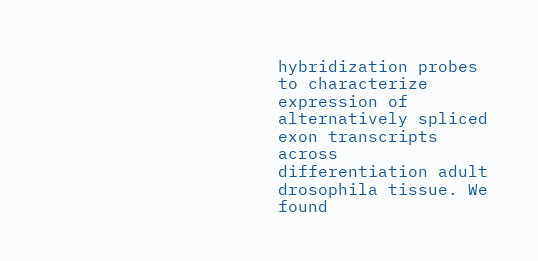hybridization probes to characterize expression of alternatively spliced exon transcripts across differentiation adult drosophila tissue. We found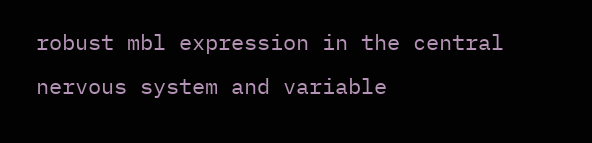robust mbl expression in the central nervous system and variable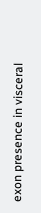exon presence in visceral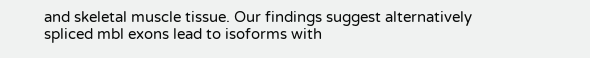and skeletal muscle tissue. Our findings suggest alternatively spliced mbl exons lead to isoforms with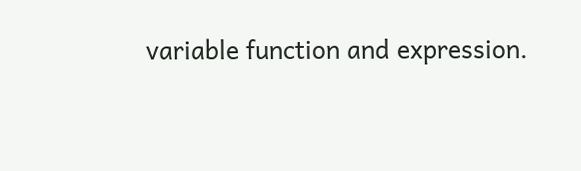variable function and expression.